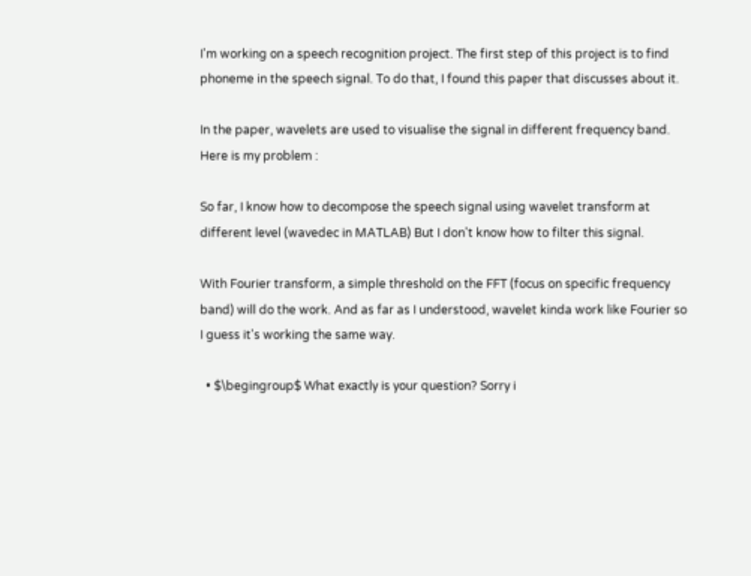I'm working on a speech recognition project. The first step of this project is to find phoneme in the speech signal. To do that, I found this paper that discusses about it.

In the paper, wavelets are used to visualise the signal in different frequency band. Here is my problem :

So far, I know how to decompose the speech signal using wavelet transform at different level (wavedec in MATLAB) But I don't know how to filter this signal.

With Fourier transform, a simple threshold on the FFT (focus on specific frequency band) will do the work. And as far as I understood, wavelet kinda work like Fourier so I guess it's working the same way.

  • $\begingroup$ What exactly is your question? Sorry i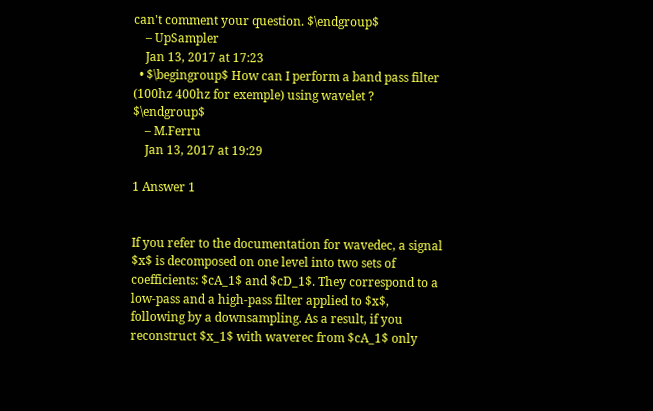can't comment your question. $\endgroup$
    – UpSampler
    Jan 13, 2017 at 17:23
  • $\begingroup$ How can I perform a band pass filter (100hz 400hz for exemple) using wavelet ? $\endgroup$
    – M.Ferru
    Jan 13, 2017 at 19:29

1 Answer 1


If you refer to the documentation for wavedec, a signal $x$ is decomposed on one level into two sets of coefficients: $cA_1$ and $cD_1$. They correspond to a low-pass and a high-pass filter applied to $x$, following by a downsampling. As a result, if you reconstruct $x_1$ with waverec from $cA_1$ only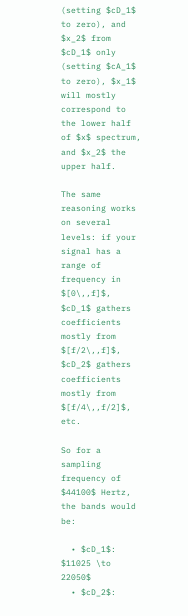(setting $cD_1$ to zero), and $x_2$ from $cD_1$ only (setting $cA_1$ to zero), $x_1$ will mostly correspond to the lower half of $x$ spectrum, and $x_2$ the upper half.

The same reasoning works on several levels: if your signal has a range of frequency in $[0\,,f]$, $cD_1$ gathers coefficients mostly from $[f/2\,,f]$, $cD_2$ gathers coefficients mostly from $[f/4\,,f/2]$, etc.

So for a sampling frequency of $44100$ Hertz, the bands would be:

  • $cD_1$: $11025 \to 22050$
  • $cD_2$: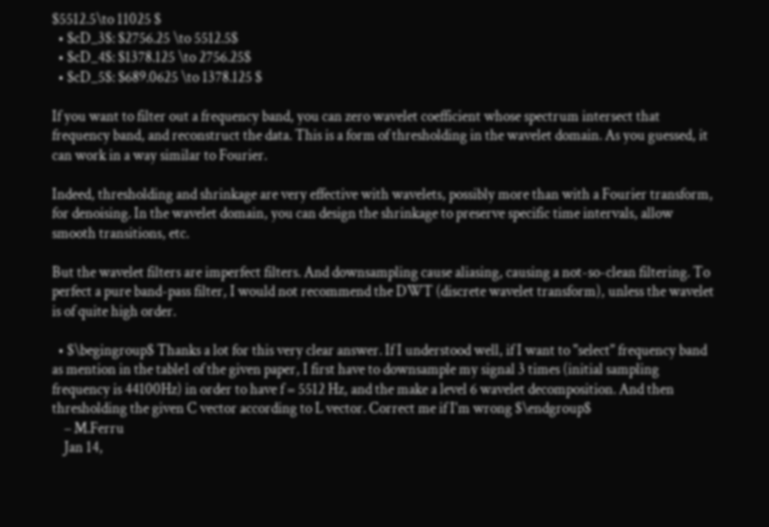$5512.5\to 11025 $
  • $cD_3$: $2756.25 \to 5512.5$
  • $cD_4$: $1378.125 \to 2756.25$
  • $cD_5$: $689.0625 \to 1378.125 $

If you want to filter out a frequency band, you can zero wavelet coefficient whose spectrum intersect that frequency band, and reconstruct the data. This is a form of thresholding in the wavelet domain. As you guessed, it can work in a way similar to Fourier.

Indeed, thresholding and shrinkage are very effective with wavelets, possibly more than with a Fourier transform, for denoising. In the wavelet domain, you can design the shrinkage to preserve specific time intervals, allow smooth transitions, etc.

But the wavelet filters are imperfect filters. And downsampling cause aliasing, causing a not-so-clean filtering. To perfect a pure band-pass filter, I would not recommend the DWT (discrete wavelet transform), unless the wavelet is of quite high order.

  • $\begingroup$ Thanks a lot for this very clear answer. If I understood well, if I want to "select" frequency band as mention in the table1 of the given paper, I first have to downsample my signal 3 times (initial sampling frequency is 44100Hz) in order to have f = 5512 Hz, and the make a level 6 wavelet decomposition. And then thresholding the given C vector according to L vector. Correct me if I'm wrong $\endgroup$
    – M.Ferru
    Jan 14,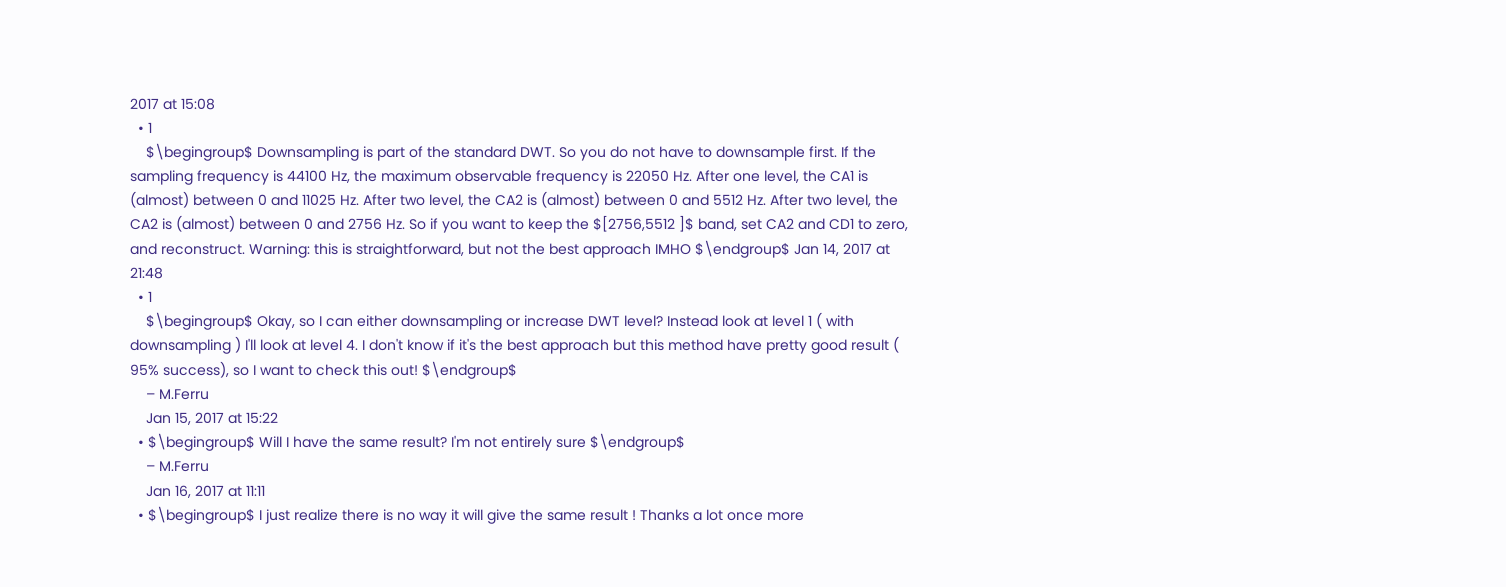2017 at 15:08
  • 1
    $\begingroup$ Downsampling is part of the standard DWT. So you do not have to downsample first. If the sampling frequency is 44100 Hz, the maximum observable frequency is 22050 Hz. After one level, the CA1 is (almost) between 0 and 11025 Hz. After two level, the CA2 is (almost) between 0 and 5512 Hz. After two level, the CA2 is (almost) between 0 and 2756 Hz. So if you want to keep the $[2756,5512 ]$ band, set CA2 and CD1 to zero, and reconstruct. Warning: this is straightforward, but not the best approach IMHO $\endgroup$ Jan 14, 2017 at 21:48
  • 1
    $\begingroup$ Okay, so I can either downsampling or increase DWT level? Instead look at level 1 ( with downsampling ) I'll look at level 4. I don't know if it's the best approach but this method have pretty good result ( 95% success), so I want to check this out! $\endgroup$
    – M.Ferru
    Jan 15, 2017 at 15:22
  • $\begingroup$ Will I have the same result? I'm not entirely sure $\endgroup$
    – M.Ferru
    Jan 16, 2017 at 11:11
  • $\begingroup$ I just realize there is no way it will give the same result ! Thanks a lot once more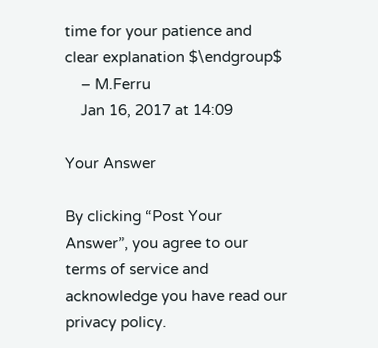time for your patience and clear explanation $\endgroup$
    – M.Ferru
    Jan 16, 2017 at 14:09

Your Answer

By clicking “Post Your Answer”, you agree to our terms of service and acknowledge you have read our privacy policy.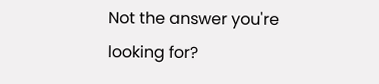Not the answer you're looking for?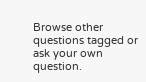Browse other questions tagged or ask your own question.